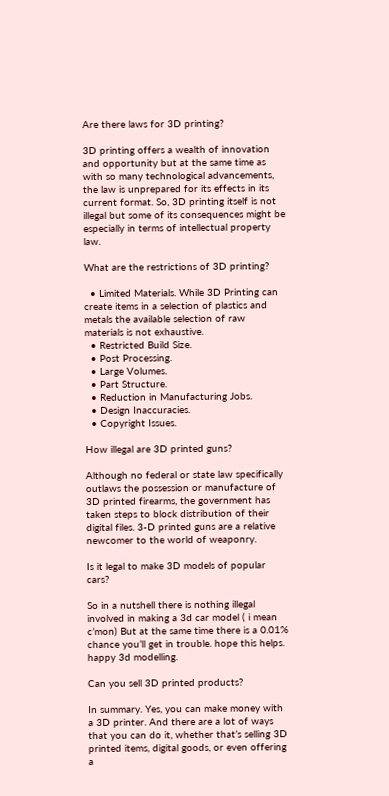Are there laws for 3D printing?

3D printing offers a wealth of innovation and opportunity but at the same time as with so many technological advancements, the law is unprepared for its effects in its current format. So, 3D printing itself is not illegal but some of its consequences might be especially in terms of intellectual property law.

What are the restrictions of 3D printing?

  • Limited Materials. While 3D Printing can create items in a selection of plastics and metals the available selection of raw materials is not exhaustive.
  • Restricted Build Size.
  • Post Processing.
  • Large Volumes.
  • Part Structure.
  • Reduction in Manufacturing Jobs.
  • Design Inaccuracies.
  • Copyright Issues.

How illegal are 3D printed guns?

Although no federal or state law specifically outlaws the possession or manufacture of 3D printed firearms, the government has taken steps to block distribution of their digital files. 3-D printed guns are a relative newcomer to the world of weaponry.

Is it legal to make 3D models of popular cars?

So in a nutshell there is nothing illegal involved in making a 3d car model ( i mean c’mon) But at the same time there is a 0.01% chance you’ll get in trouble. hope this helps. happy 3d modelling.

Can you sell 3D printed products?

In summary. Yes, you can make money with a 3D printer. And there are a lot of ways that you can do it, whether that’s selling 3D printed items, digital goods, or even offering a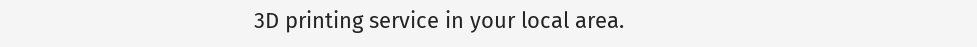3D printing service in your local area.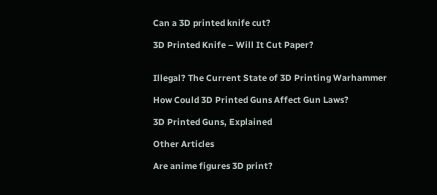Can a 3D printed knife cut?

3D Printed Knife – Will It Cut Paper?


Illegal? The Current State of 3D Printing Warhammer

How Could 3D Printed Guns Affect Gun Laws?

3D Printed Guns, Explained

Other Articles

Are anime figures 3D print?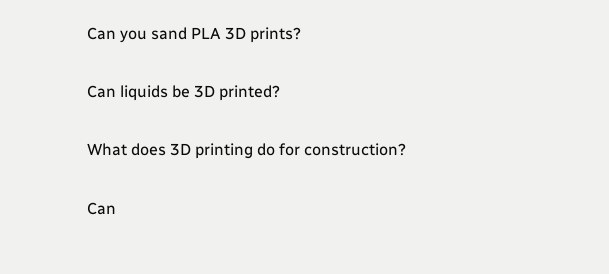Can you sand PLA 3D prints?

Can liquids be 3D printed?

What does 3D printing do for construction?

Can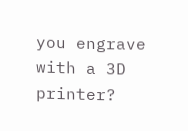you engrave with a 3D printer?